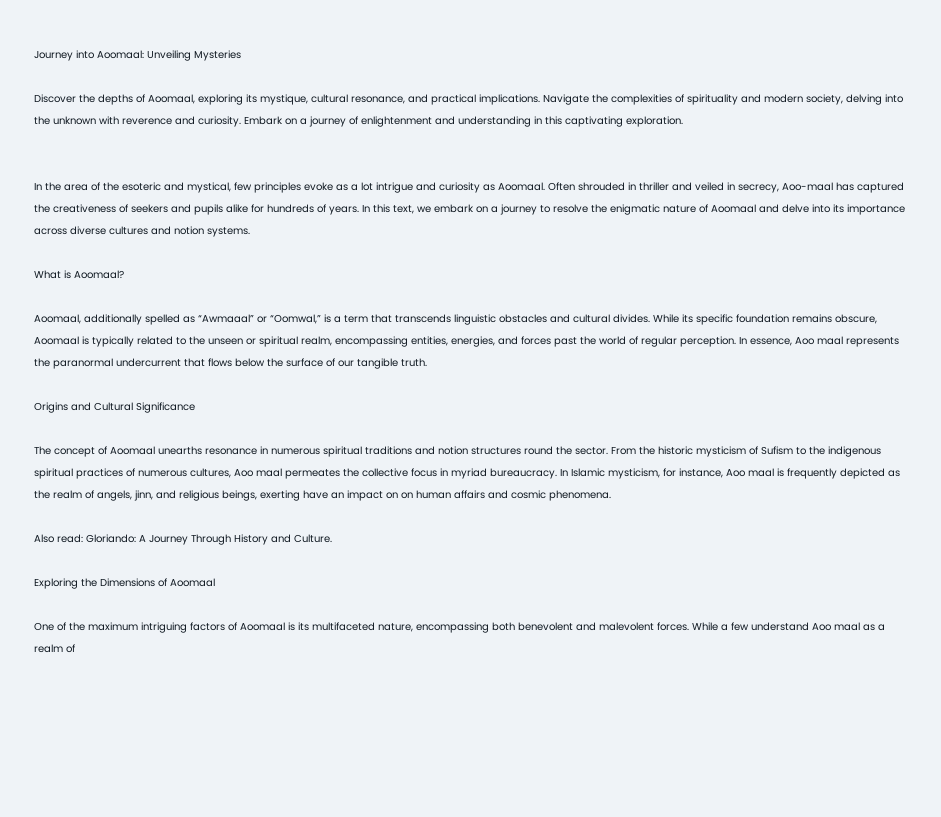Journey into Aoomaal: Unveiling Mysteries

Discover the depths of Aoomaal, exploring its mystique, cultural resonance, and practical implications. Navigate the complexities of spirituality and modern society, delving into the unknown with reverence and curiosity. Embark on a journey of enlightenment and understanding in this captivating exploration.


In the area of the esoteric and mystical, few principles evoke as a lot intrigue and curiosity as Aoomaal. Often shrouded in thriller and veiled in secrecy, Aoo-maal has captured the creativeness of seekers and pupils alike for hundreds of years. In this text, we embark on a journey to resolve the enigmatic nature of Aoomaal and delve into its importance across diverse cultures and notion systems.

What is Aoomaal?

Aoomaal, additionally spelled as “Awmaaal” or “Oomwal,” is a term that transcends linguistic obstacles and cultural divides. While its specific foundation remains obscure, Aoomaal is typically related to the unseen or spiritual realm, encompassing entities, energies, and forces past the world of regular perception. In essence, Aoo maal represents the paranormal undercurrent that flows below the surface of our tangible truth.

Origins and Cultural Significance

The concept of Aoomaal unearths resonance in numerous spiritual traditions and notion structures round the sector. From the historic mysticism of Sufism to the indigenous spiritual practices of numerous cultures, Aoo maal permeates the collective focus in myriad bureaucracy. In Islamic mysticism, for instance, Aoo maal is frequently depicted as the realm of angels, jinn, and religious beings, exerting have an impact on on human affairs and cosmic phenomena.

Also read: Gloriando: A Journey Through History and Culture.

Exploring the Dimensions of Aoomaal

One of the maximum intriguing factors of Aoomaal is its multifaceted nature, encompassing both benevolent and malevolent forces. While a few understand Aoo maal as a realm of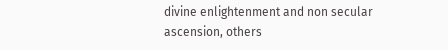divine enlightenment and non secular ascension, others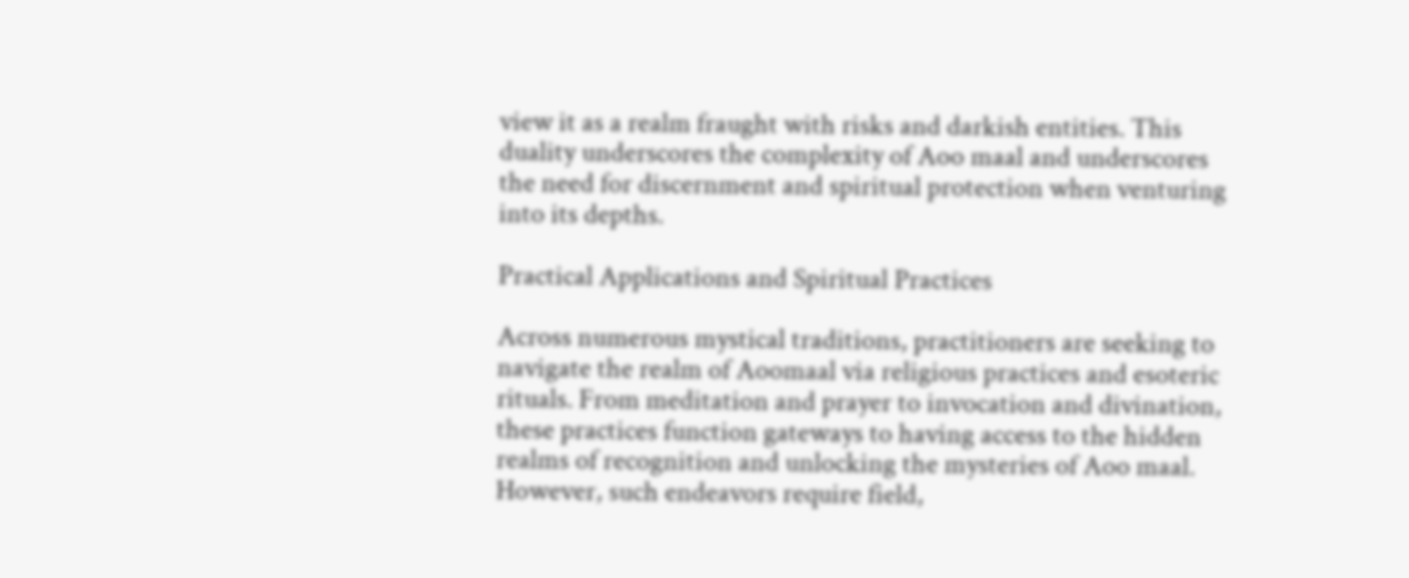view it as a realm fraught with risks and darkish entities. This duality underscores the complexity of Aoo maal and underscores the need for discernment and spiritual protection when venturing into its depths.

Practical Applications and Spiritual Practices

Across numerous mystical traditions, practitioners are seeking to navigate the realm of Aoomaal via religious practices and esoteric rituals. From meditation and prayer to invocation and divination, these practices function gateways to having access to the hidden realms of recognition and unlocking the mysteries of Aoo maal. However, such endeavors require field,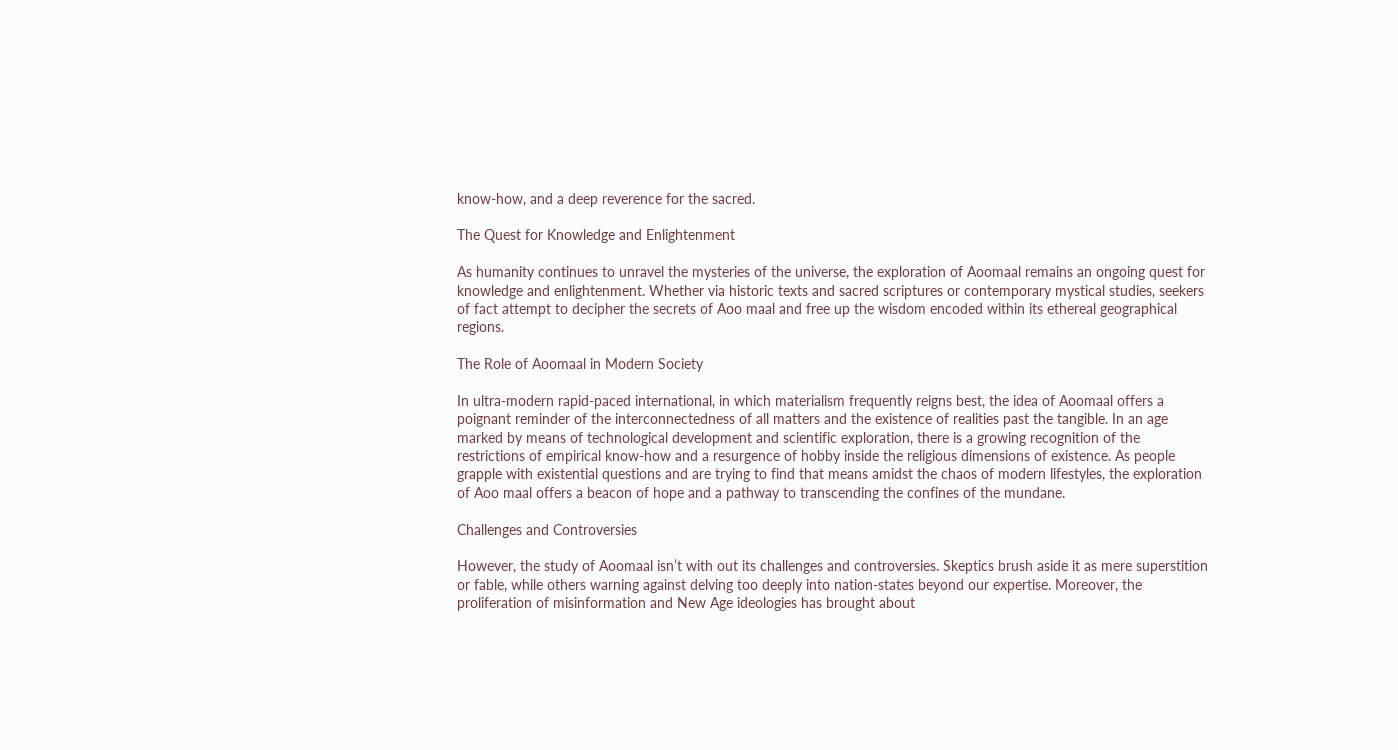know-how, and a deep reverence for the sacred.

The Quest for Knowledge and Enlightenment

As humanity continues to unravel the mysteries of the universe, the exploration of Aoomaal remains an ongoing quest for knowledge and enlightenment. Whether via historic texts and sacred scriptures or contemporary mystical studies, seekers of fact attempt to decipher the secrets of Aoo maal and free up the wisdom encoded within its ethereal geographical regions.

The Role of Aoomaal in Modern Society

In ultra-modern rapid-paced international, in which materialism frequently reigns best, the idea of Aoomaal offers a poignant reminder of the interconnectedness of all matters and the existence of realities past the tangible. In an age marked by means of technological development and scientific exploration, there is a growing recognition of the restrictions of empirical know-how and a resurgence of hobby inside the religious dimensions of existence. As people grapple with existential questions and are trying to find that means amidst the chaos of modern lifestyles, the exploration of Aoo maal offers a beacon of hope and a pathway to transcending the confines of the mundane.

Challenges and Controversies

However, the study of Aoomaal isn’t with out its challenges and controversies. Skeptics brush aside it as mere superstition or fable, while others warning against delving too deeply into nation-states beyond our expertise. Moreover, the proliferation of misinformation and New Age ideologies has brought about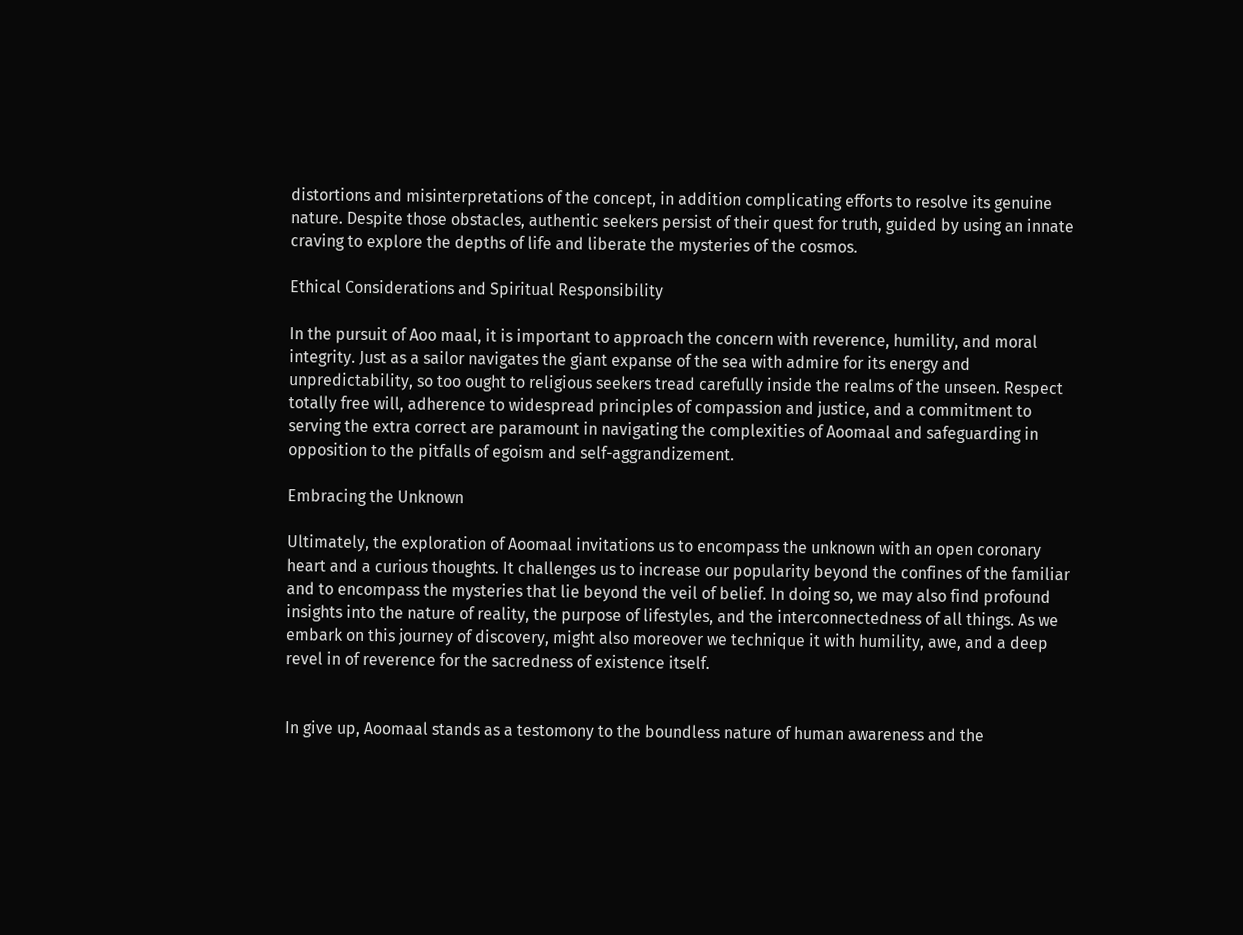distortions and misinterpretations of the concept, in addition complicating efforts to resolve its genuine nature. Despite those obstacles, authentic seekers persist of their quest for truth, guided by using an innate craving to explore the depths of life and liberate the mysteries of the cosmos.

Ethical Considerations and Spiritual Responsibility

In the pursuit of Aoo maal, it is important to approach the concern with reverence, humility, and moral integrity. Just as a sailor navigates the giant expanse of the sea with admire for its energy and unpredictability, so too ought to religious seekers tread carefully inside the realms of the unseen. Respect totally free will, adherence to widespread principles of compassion and justice, and a commitment to serving the extra correct are paramount in navigating the complexities of Aoomaal and safeguarding in opposition to the pitfalls of egoism and self-aggrandizement.

Embracing the Unknown

Ultimately, the exploration of Aoomaal invitations us to encompass the unknown with an open coronary heart and a curious thoughts. It challenges us to increase our popularity beyond the confines of the familiar and to encompass the mysteries that lie beyond the veil of belief. In doing so, we may also find profound insights into the nature of reality, the purpose of lifestyles, and the interconnectedness of all things. As we embark on this journey of discovery, might also moreover we technique it with humility, awe, and a deep revel in of reverence for the sacredness of existence itself.


In give up, Aoomaal stands as a testomony to the boundless nature of human awareness and the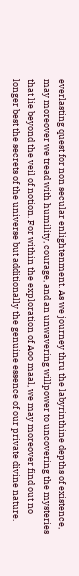everlasting quest for non secular enlightenment. As we journey thru the labyrinthine depths of existence, may moreover we tread with humility, courage, and an unwavering willpower to uncovering the mysteries that lie beyond the veil of notion. For within the exploration of Aoo maal, we may moreover find out no longer best the secrets of the universe but additionally the genuine essence of our private divine nature.